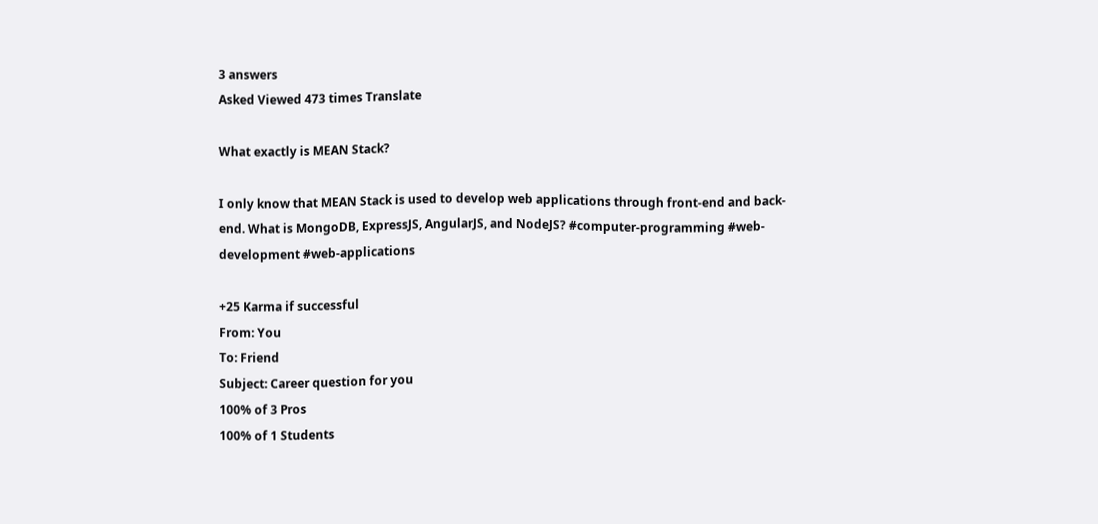3 answers
Asked Viewed 473 times Translate

What exactly is MEAN Stack?

I only know that MEAN Stack is used to develop web applications through front-end and back-end. What is MongoDB, ExpressJS, AngularJS, and NodeJS? #computer-programming #web-development #web-applications

+25 Karma if successful
From: You
To: Friend
Subject: Career question for you
100% of 3 Pros
100% of 1 Students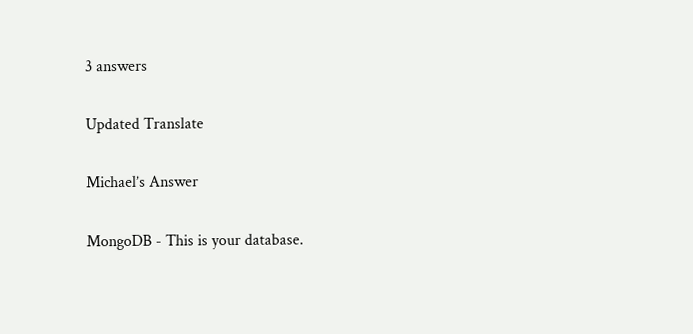3 answers

Updated Translate

Michael’s Answer

MongoDB - This is your database.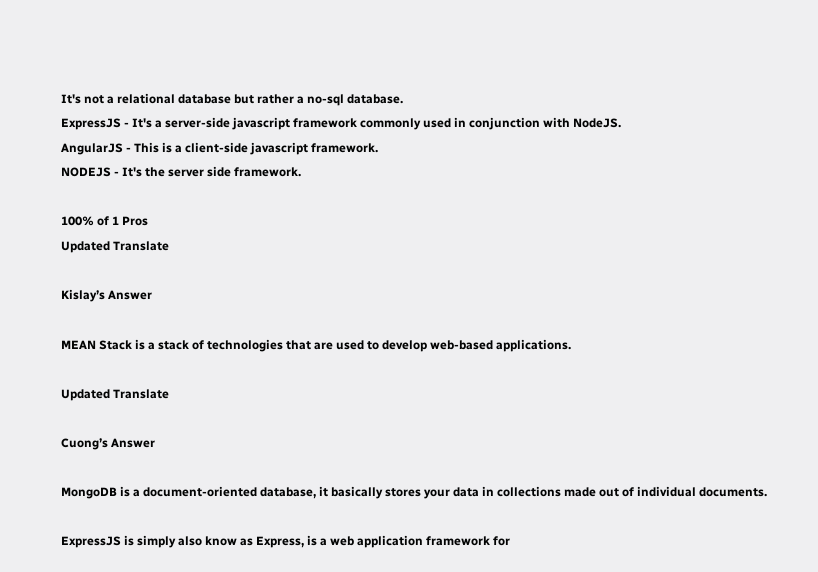It's not a relational database but rather a no-sql database.
ExpressJS - It's a server-side javascript framework commonly used in conjunction with NodeJS.
AngularJS - This is a client-side javascript framework.
NODEJS - It's the server side framework.

100% of 1 Pros
Updated Translate

Kislay’s Answer

MEAN Stack is a stack of technologies that are used to develop web-based applications.

Updated Translate

Cuong’s Answer

MongoDB is a document-oriented database, it basically stores your data in collections made out of individual documents.

ExpressJS is simply also know as Express, is a web application framework for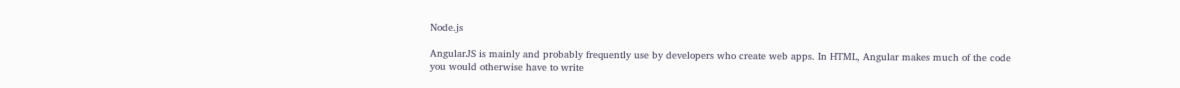Node.js

AngularJS is mainly and probably frequently use by developers who create web apps. In HTML, Angular makes much of the code you would otherwise have to write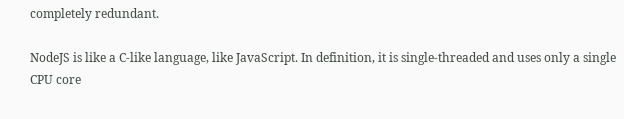completely redundant.

NodeJS is like a C-like language, like JavaScript. In definition, it is single-threaded and uses only a single CPU core